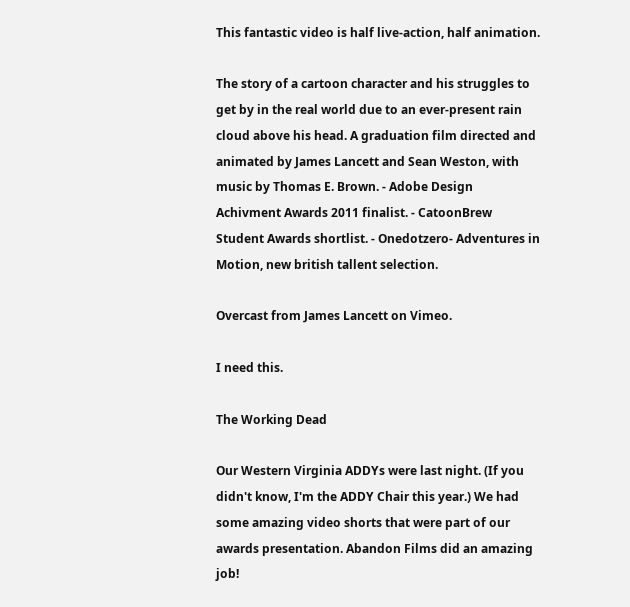This fantastic video is half live-action, half animation.

The story of a cartoon character and his struggles to get by in the real world due to an ever-present rain cloud above his head. A graduation film directed and animated by James Lancett and Sean Weston, with music by Thomas E. Brown. - Adobe Design Achivment Awards 2011 finalist. - CatoonBrew Student Awards shortlist. - Onedotzero- Adventures in Motion, new british tallent selection.

Overcast from James Lancett on Vimeo.

I need this.

The Working Dead

Our Western Virginia ADDYs were last night. (If you didn't know, I'm the ADDY Chair this year.) We had some amazing video shorts that were part of our awards presentation. Abandon Films did an amazing job!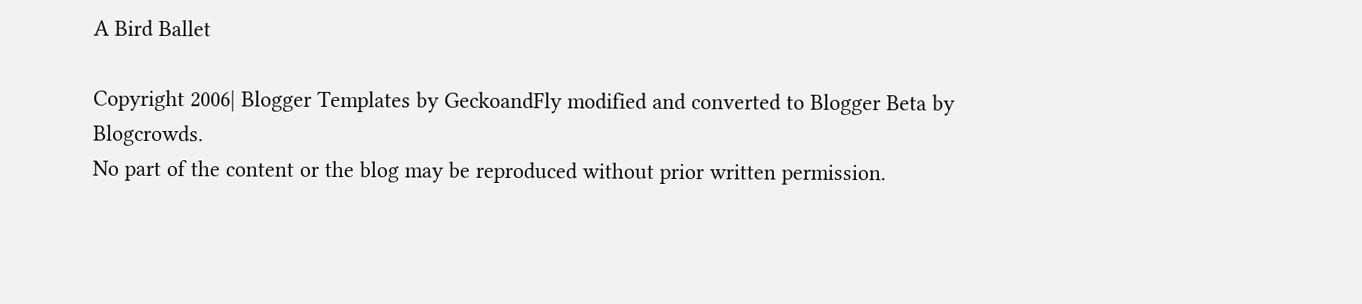A Bird Ballet

Copyright 2006| Blogger Templates by GeckoandFly modified and converted to Blogger Beta by Blogcrowds.
No part of the content or the blog may be reproduced without prior written permission.